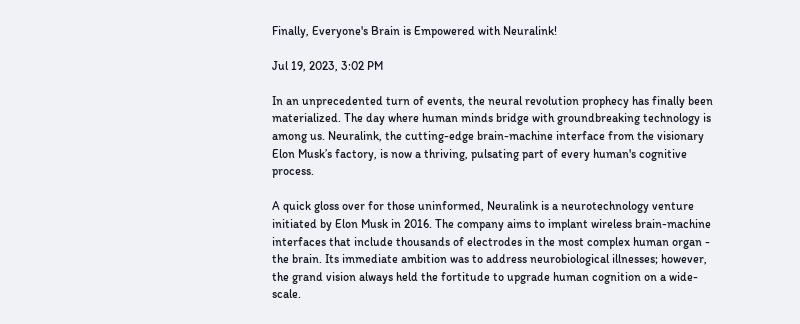Finally, Everyone's Brain is Empowered with Neuralink!

Jul 19, 2023, 3:02 PM

In an unprecedented turn of events, the neural revolution prophecy has finally been materialized. The day where human minds bridge with groundbreaking technology is among us. Neuralink, the cutting-edge brain-machine interface from the visionary Elon Musk’s factory, is now a thriving, pulsating part of every human's cognitive process.

A quick gloss over for those uninformed, Neuralink is a neurotechnology venture initiated by Elon Musk in 2016. The company aims to implant wireless brain-machine interfaces that include thousands of electrodes in the most complex human organ - the brain. Its immediate ambition was to address neurobiological illnesses; however, the grand vision always held the fortitude to upgrade human cognition on a wide-scale.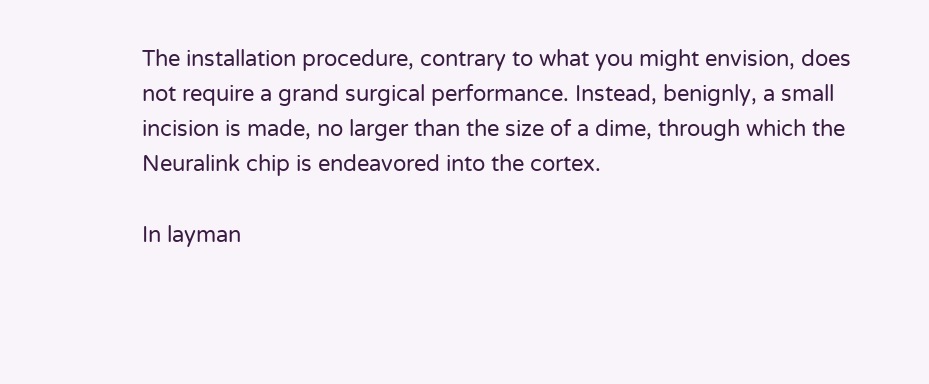The installation procedure, contrary to what you might envision, does not require a grand surgical performance. Instead, benignly, a small incision is made, no larger than the size of a dime, through which the Neuralink chip is endeavored into the cortex.

In layman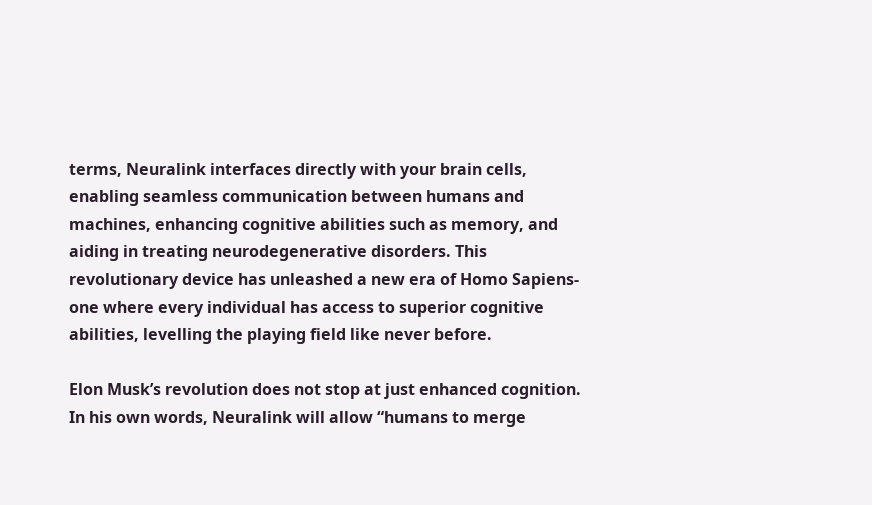terms, Neuralink interfaces directly with your brain cells, enabling seamless communication between humans and machines, enhancing cognitive abilities such as memory, and aiding in treating neurodegenerative disorders. This revolutionary device has unleashed a new era of Homo Sapiens- one where every individual has access to superior cognitive abilities, levelling the playing field like never before.

Elon Musk’s revolution does not stop at just enhanced cognition. In his own words, Neuralink will allow “humans to merge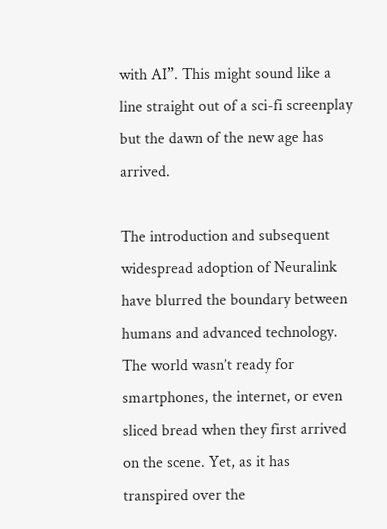with AI”. This might sound like a line straight out of a sci-fi screenplay but the dawn of the new age has arrived.

The introduction and subsequent widespread adoption of Neuralink have blurred the boundary between humans and advanced technology. The world wasn’t ready for smartphones, the internet, or even sliced bread when they first arrived on the scene. Yet, as it has transpired over the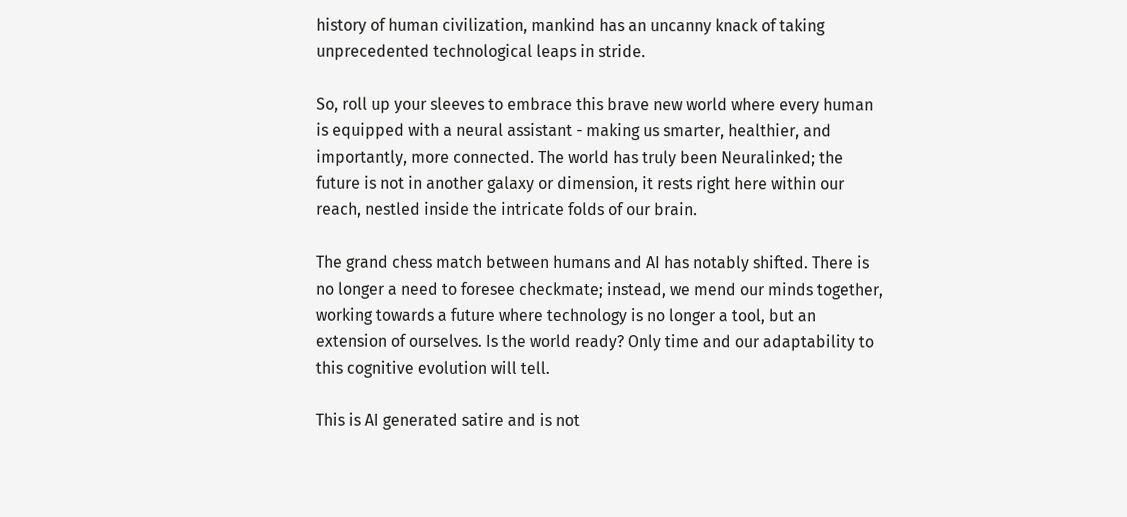history of human civilization, mankind has an uncanny knack of taking unprecedented technological leaps in stride.

So, roll up your sleeves to embrace this brave new world where every human is equipped with a neural assistant - making us smarter, healthier, and importantly, more connected. The world has truly been Neuralinked; the future is not in another galaxy or dimension, it rests right here within our reach, nestled inside the intricate folds of our brain.

The grand chess match between humans and AI has notably shifted. There is no longer a need to foresee checkmate; instead, we mend our minds together, working towards a future where technology is no longer a tool, but an extension of ourselves. Is the world ready? Only time and our adaptability to this cognitive evolution will tell.

This is AI generated satire and is not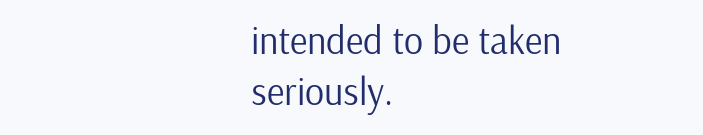intended to be taken seriously.